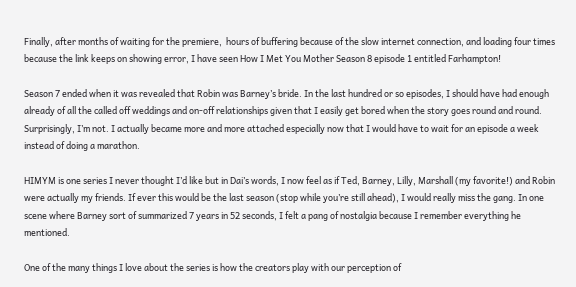Finally, after months of waiting for the premiere,  hours of buffering because of the slow internet connection, and loading four times because the link keeps on showing error, I have seen How I Met You Mother Season 8 episode 1 entitled Farhampton!

Season 7 ended when it was revealed that Robin was Barney’s bride. In the last hundred or so episodes, I should have had enough already of all the called off weddings and on-off relationships given that I easily get bored when the story goes round and round. Surprisingly, I’m not. I actually became more and more attached especially now that I would have to wait for an episode a week instead of doing a marathon.

HIMYM is one series I never thought I’d like but in Dai’s words, I now feel as if Ted, Barney, Lilly, Marshall (my favorite!) and Robin were actually my friends. If ever this would be the last season (stop while you’re still ahead), I would really miss the gang. In one scene where Barney sort of summarized 7 years in 52 seconds, I felt a pang of nostalgia because I remember everything he mentioned.

One of the many things I love about the series is how the creators play with our perception of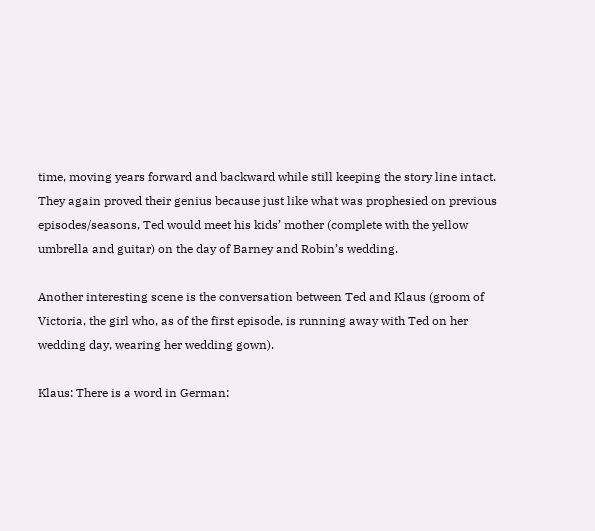time, moving years forward and backward while still keeping the story line intact. They again proved their genius because just like what was prophesied on previous episodes/seasons, Ted would meet his kids’ mother (complete with the yellow umbrella and guitar) on the day of Barney and Robin’s wedding.

Another interesting scene is the conversation between Ted and Klaus (groom of Victoria, the girl who, as of the first episode, is running away with Ted on her wedding day, wearing her wedding gown).

Klaus: There is a word in German: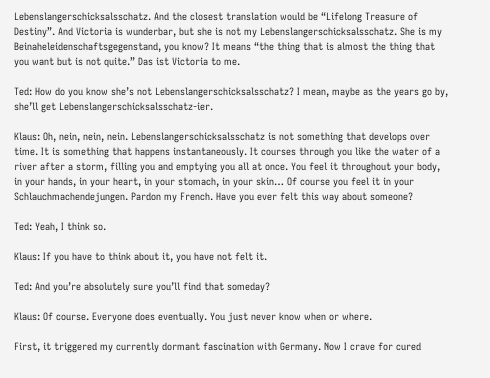Lebenslangerschicksalsschatz. And the closest translation would be “Lifelong Treasure of Destiny”. And Victoria is wunderbar, but she is not my Lebenslangerschicksalsschatz. She is my Beinaheleidenschaftsgegenstand, you know? It means “the thing that is almost the thing that you want but is not quite.” Das ist Victoria to me.

Ted: How do you know she’s not Lebenslangerschicksalsschatz? I mean, maybe as the years go by, she’ll get Lebenslangerschicksalsschatz-ier.

Klaus: Oh, nein, nein, nein. Lebenslangerschicksalsschatz is not something that develops over time. It is something that happens instantaneously. It courses through you like the water of a river after a storm, filling you and emptying you all at once. You feel it throughout your body, in your hands, in your heart, in your stomach, in your skin… Of course you feel it in your Schlauchmachendejungen. Pardon my French. Have you ever felt this way about someone?

Ted: Yeah, I think so.

Klaus: If you have to think about it, you have not felt it.

Ted: And you’re absolutely sure you’ll find that someday?

Klaus: Of course. Everyone does eventually. You just never know when or where.

First, it triggered my currently dormant fascination with Germany. Now I crave for cured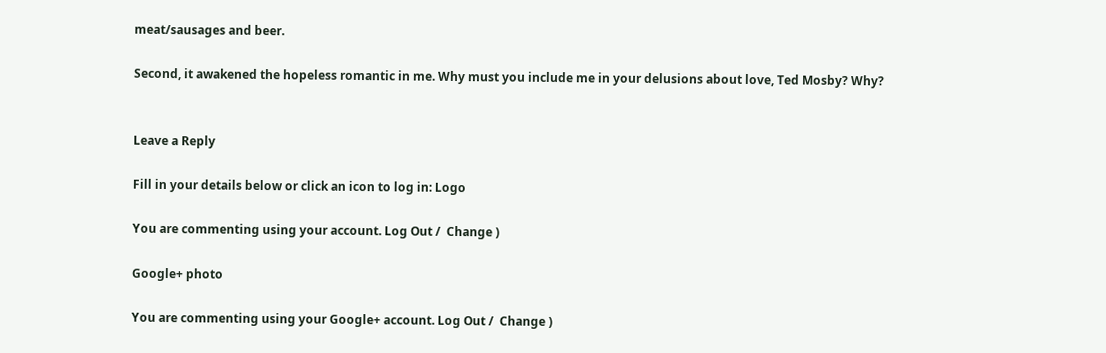meat/sausages and beer.

Second, it awakened the hopeless romantic in me. Why must you include me in your delusions about love, Ted Mosby? Why?


Leave a Reply

Fill in your details below or click an icon to log in: Logo

You are commenting using your account. Log Out /  Change )

Google+ photo

You are commenting using your Google+ account. Log Out /  Change )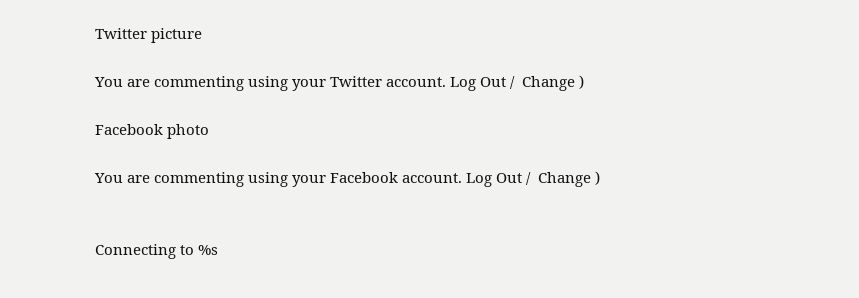Twitter picture

You are commenting using your Twitter account. Log Out /  Change )

Facebook photo

You are commenting using your Facebook account. Log Out /  Change )


Connecting to %s